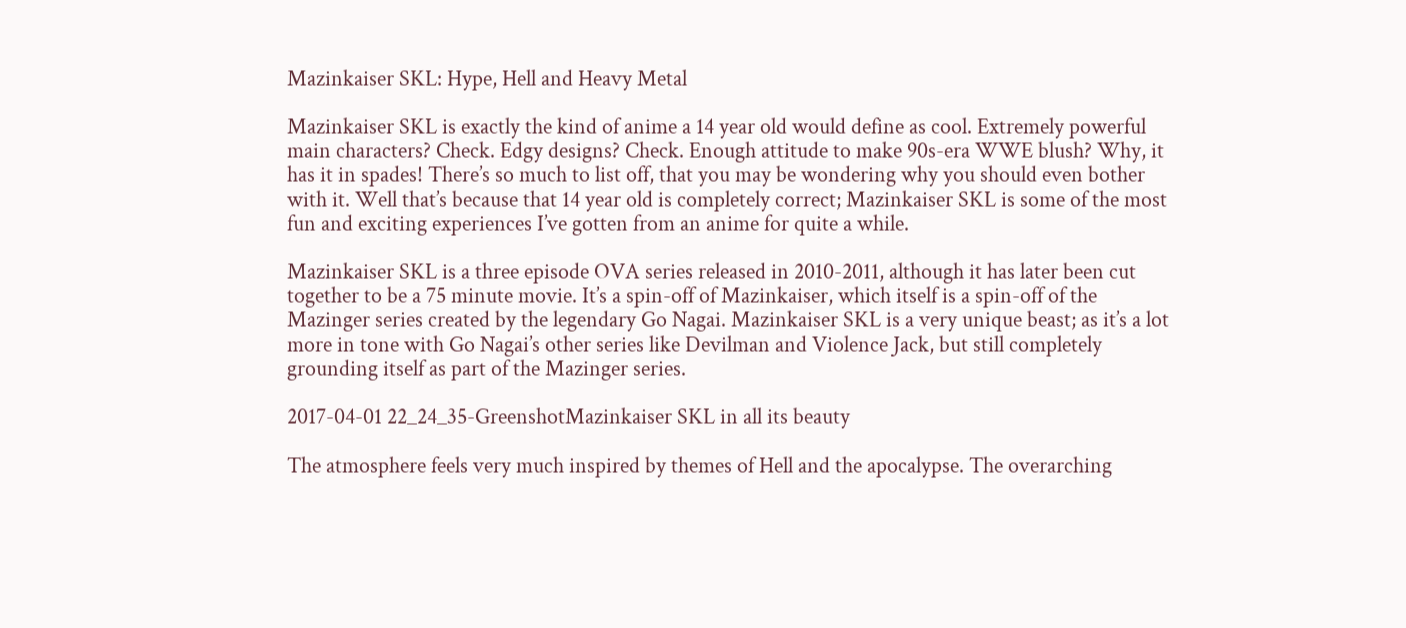Mazinkaiser SKL: Hype, Hell and Heavy Metal

Mazinkaiser SKL is exactly the kind of anime a 14 year old would define as cool. Extremely powerful main characters? Check. Edgy designs? Check. Enough attitude to make 90s-era WWE blush? Why, it has it in spades! There’s so much to list off, that you may be wondering why you should even bother with it. Well that’s because that 14 year old is completely correct; Mazinkaiser SKL is some of the most fun and exciting experiences I’ve gotten from an anime for quite a while.

Mazinkaiser SKL is a three episode OVA series released in 2010-2011, although it has later been cut together to be a 75 minute movie. It’s a spin-off of Mazinkaiser, which itself is a spin-off of the Mazinger series created by the legendary Go Nagai. Mazinkaiser SKL is a very unique beast; as it’s a lot more in tone with Go Nagai’s other series like Devilman and Violence Jack, but still completely grounding itself as part of the Mazinger series.

2017-04-01 22_24_35-GreenshotMazinkaiser SKL in all its beauty

The atmosphere feels very much inspired by themes of Hell and the apocalypse. The overarching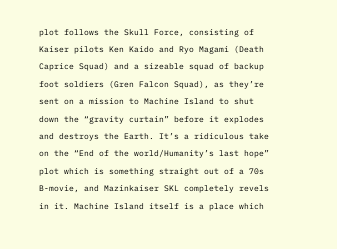plot follows the Skull Force, consisting of Kaiser pilots Ken Kaido and Ryo Magami (Death Caprice Squad) and a sizeable squad of backup foot soldiers (Gren Falcon Squad), as they’re sent on a mission to Machine Island to shut down the “gravity curtain” before it explodes and destroys the Earth. It’s a ridiculous take on the “End of the world/Humanity’s last hope” plot which is something straight out of a 70s B-movie, and Mazinkaiser SKL completely revels in it. Machine Island itself is a place which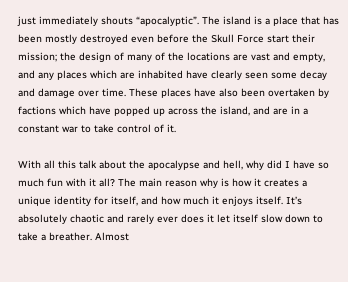just immediately shouts “apocalyptic”. The island is a place that has been mostly destroyed even before the Skull Force start their mission; the design of many of the locations are vast and empty, and any places which are inhabited have clearly seen some decay and damage over time. These places have also been overtaken by factions which have popped up across the island, and are in a constant war to take control of it.

With all this talk about the apocalypse and hell, why did I have so much fun with it all? The main reason why is how it creates a unique identity for itself, and how much it enjoys itself. It’s absolutely chaotic and rarely ever does it let itself slow down to take a breather. Almost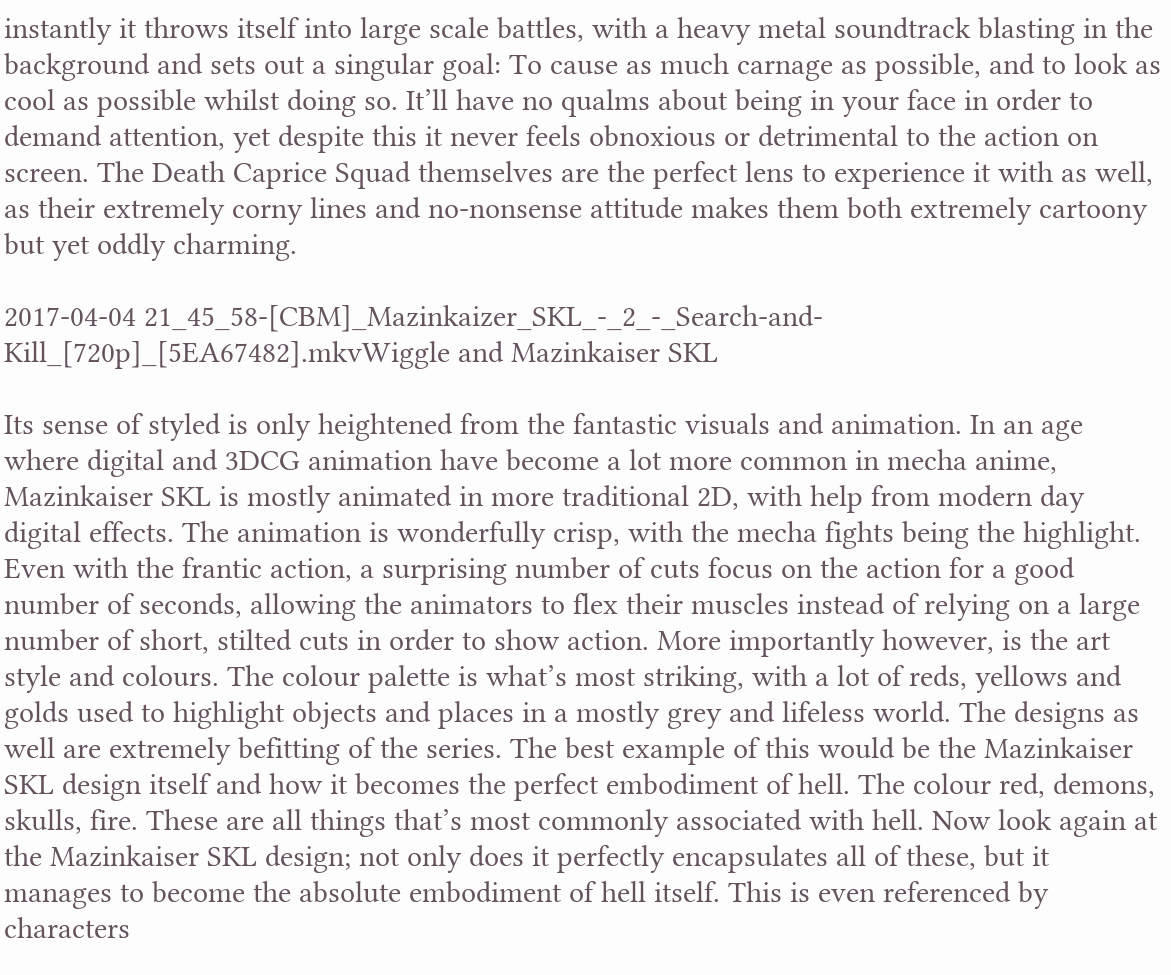instantly it throws itself into large scale battles, with a heavy metal soundtrack blasting in the background and sets out a singular goal: To cause as much carnage as possible, and to look as cool as possible whilst doing so. It’ll have no qualms about being in your face in order to demand attention, yet despite this it never feels obnoxious or detrimental to the action on screen. The Death Caprice Squad themselves are the perfect lens to experience it with as well, as their extremely corny lines and no-nonsense attitude makes them both extremely cartoony but yet oddly charming.

2017-04-04 21_45_58-[CBM]_Mazinkaizer_SKL_-_2_-_Search-and-Kill_[720p]_[5EA67482].mkvWiggle and Mazinkaiser SKL

Its sense of styled is only heightened from the fantastic visuals and animation. In an age where digital and 3DCG animation have become a lot more common in mecha anime, Mazinkaiser SKL is mostly animated in more traditional 2D, with help from modern day digital effects. The animation is wonderfully crisp, with the mecha fights being the highlight. Even with the frantic action, a surprising number of cuts focus on the action for a good number of seconds, allowing the animators to flex their muscles instead of relying on a large number of short, stilted cuts in order to show action. More importantly however, is the art style and colours. The colour palette is what’s most striking, with a lot of reds, yellows and golds used to highlight objects and places in a mostly grey and lifeless world. The designs as well are extremely befitting of the series. The best example of this would be the Mazinkaiser SKL design itself and how it becomes the perfect embodiment of hell. The colour red, demons, skulls, fire. These are all things that’s most commonly associated with hell. Now look again at the Mazinkaiser SKL design; not only does it perfectly encapsulates all of these, but it manages to become the absolute embodiment of hell itself. This is even referenced by characters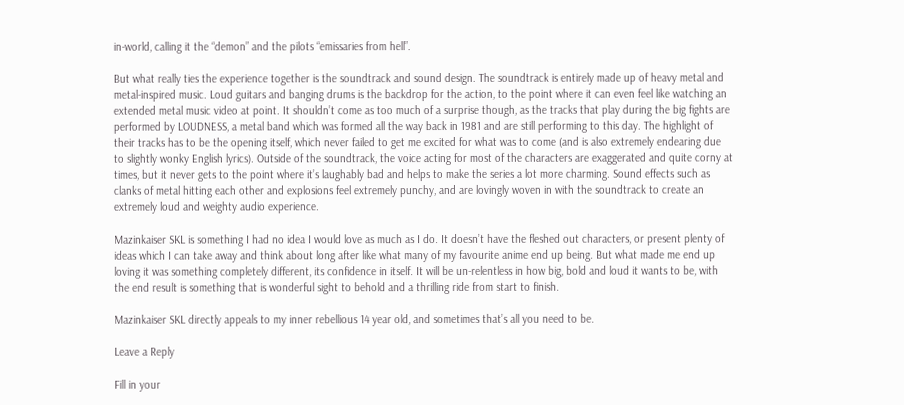in-world, calling it the “demon” and the pilots “emissaries from hell”.

But what really ties the experience together is the soundtrack and sound design. The soundtrack is entirely made up of heavy metal and metal-inspired music. Loud guitars and banging drums is the backdrop for the action, to the point where it can even feel like watching an extended metal music video at point. It shouldn’t come as too much of a surprise though, as the tracks that play during the big fights are performed by LOUDNESS, a metal band which was formed all the way back in 1981 and are still performing to this day. The highlight of their tracks has to be the opening itself, which never failed to get me excited for what was to come (and is also extremely endearing due to slightly wonky English lyrics). Outside of the soundtrack, the voice acting for most of the characters are exaggerated and quite corny at times, but it never gets to the point where it’s laughably bad and helps to make the series a lot more charming. Sound effects such as clanks of metal hitting each other and explosions feel extremely punchy, and are lovingly woven in with the soundtrack to create an extremely loud and weighty audio experience.

Mazinkaiser SKL is something I had no idea I would love as much as I do. It doesn’t have the fleshed out characters, or present plenty of ideas which I can take away and think about long after like what many of my favourite anime end up being. But what made me end up loving it was something completely different, its confidence in itself. It will be un-relentless in how big, bold and loud it wants to be, with the end result is something that is wonderful sight to behold and a thrilling ride from start to finish.

Mazinkaiser SKL directly appeals to my inner rebellious 14 year old, and sometimes that’s all you need to be.

Leave a Reply

Fill in your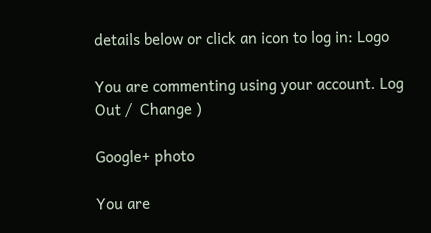details below or click an icon to log in: Logo

You are commenting using your account. Log Out /  Change )

Google+ photo

You are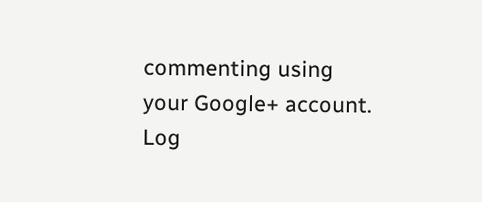commenting using your Google+ account. Log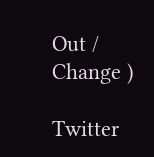Out /  Change )

Twitter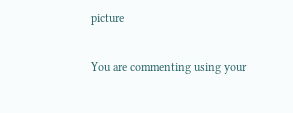picture

You are commenting using your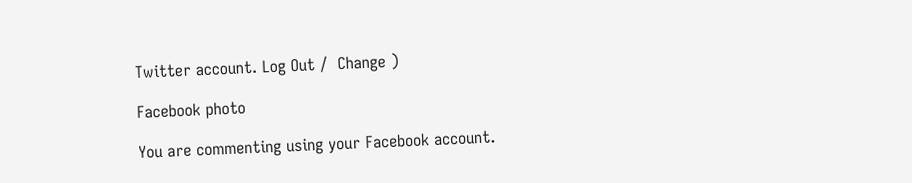Twitter account. Log Out /  Change )

Facebook photo

You are commenting using your Facebook account.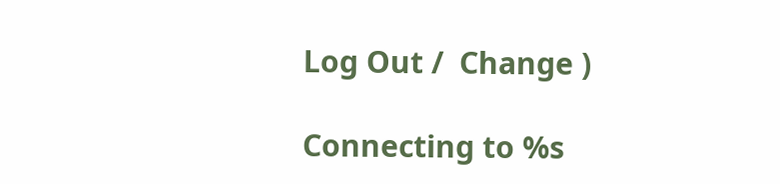Log Out /  Change )

Connecting to %s